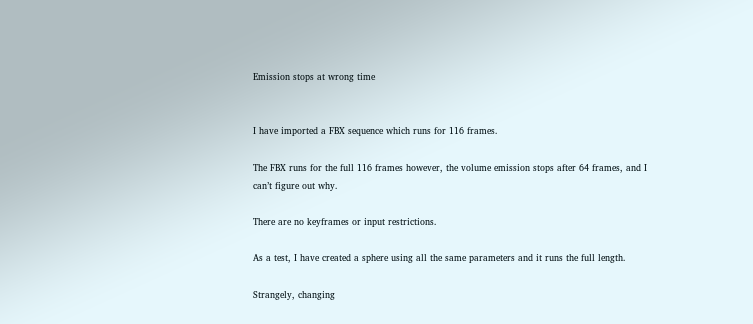Emission stops at wrong time


I have imported a FBX sequence which runs for 116 frames.

The FBX runs for the full 116 frames however, the volume emission stops after 64 frames, and I can’t figure out why.

There are no keyframes or input restrictions.

As a test, I have created a sphere using all the same parameters and it runs the full length.

Strangely, changing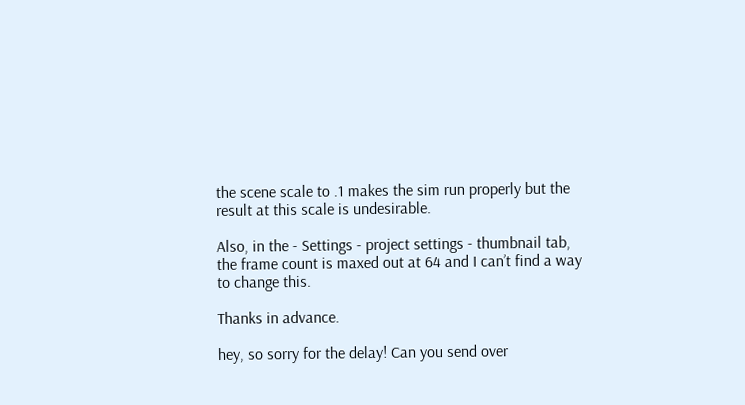the scene scale to .1 makes the sim run properly but the result at this scale is undesirable.

Also, in the - Settings - project settings - thumbnail tab, the frame count is maxed out at 64 and I can’t find a way to change this.

Thanks in advance.

hey, so sorry for the delay! Can you send over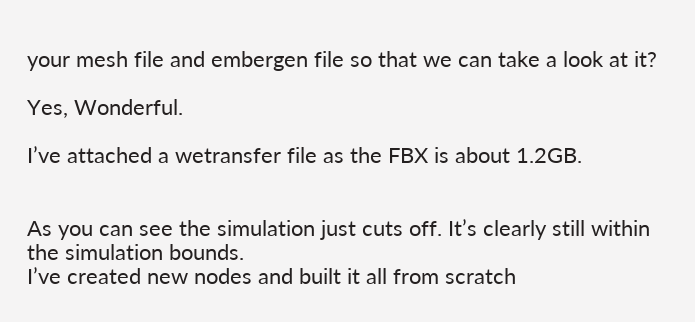your mesh file and embergen file so that we can take a look at it?

Yes, Wonderful.

I’ve attached a wetransfer file as the FBX is about 1.2GB.


As you can see the simulation just cuts off. It’s clearly still within the simulation bounds.
I’ve created new nodes and built it all from scratch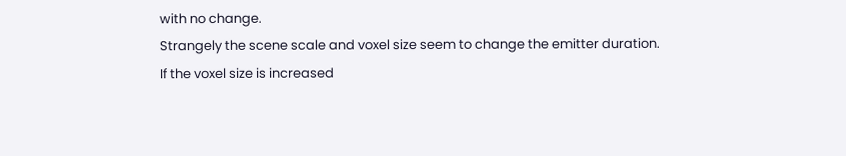with no change.
Strangely the scene scale and voxel size seem to change the emitter duration.
If the voxel size is increased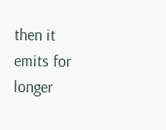then it emits for longer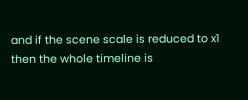and if the scene scale is reduced to x1 then the whole timeline is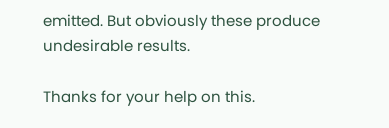emitted. But obviously these produce undesirable results.

Thanks for your help on this.